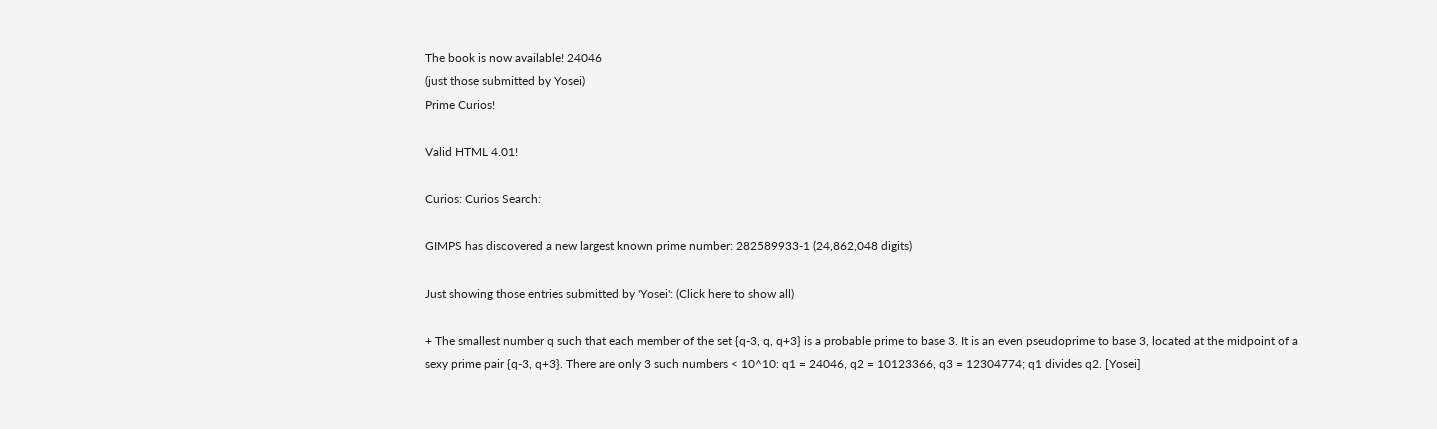The book is now available! 24046
(just those submitted by Yosei)
Prime Curios!

Valid HTML 4.01!

Curios: Curios Search:

GIMPS has discovered a new largest known prime number: 282589933-1 (24,862,048 digits)

Just showing those entries submitted by 'Yosei': (Click here to show all)

+ The smallest number q such that each member of the set {q-3, q, q+3} is a probable prime to base 3. It is an even pseudoprime to base 3, located at the midpoint of a sexy prime pair {q-3, q+3}. There are only 3 such numbers < 10^10: q1 = 24046, q2 = 10123366, q3 = 12304774; q1 divides q2. [Yosei]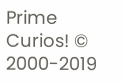Prime Curios! © 2000-2019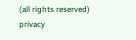(all rights reserved)  privacy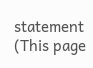statement   (This page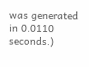was generated in 0.0110 seconds.)